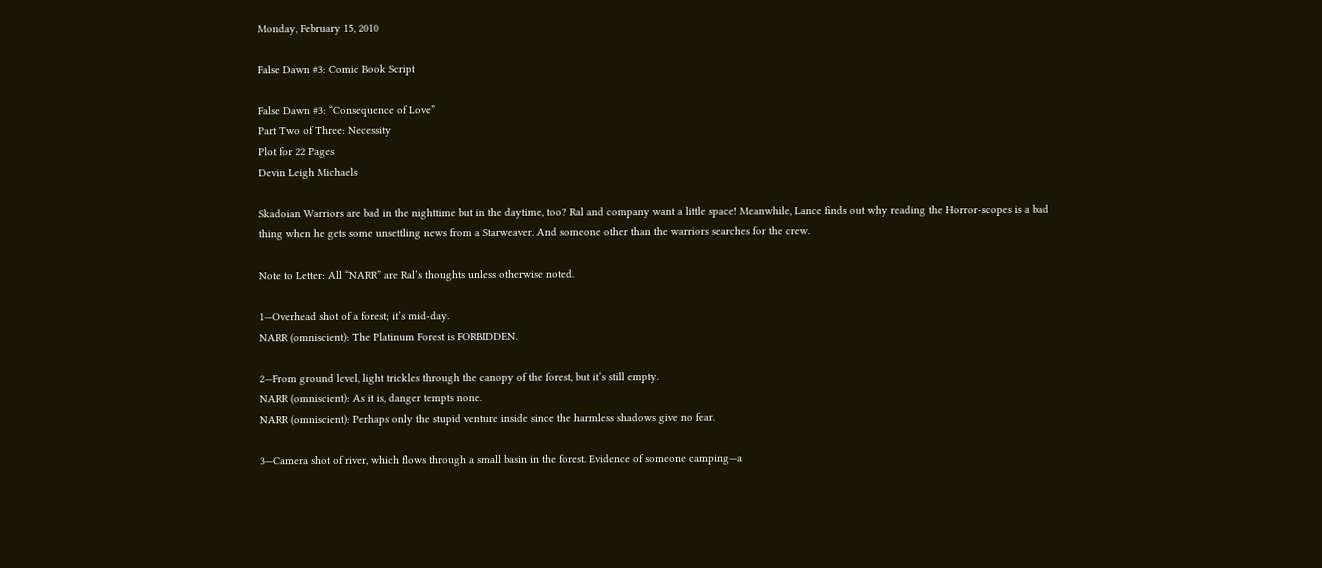Monday, February 15, 2010

False Dawn #3: Comic Book Script

False Dawn #3: “Consequence of Love”
Part Two of Three: Necessity
Plot for 22 Pages
Devin Leigh Michaels

Skadoian Warriors are bad in the nighttime but in the daytime, too? Ral and company want a little space! Meanwhile, Lance finds out why reading the Horror-scopes is a bad thing when he gets some unsettling news from a Starweaver. And someone other than the warriors searches for the crew.

Note to Letter: All “NARR” are Ral’s thoughts unless otherwise noted.

1—Overhead shot of a forest; it’s mid-day.
NARR (omniscient): The Platinum Forest is FORBIDDEN.

2—From ground level, light trickles through the canopy of the forest, but it’s still empty.
NARR (omniscient): As it is, danger tempts none.
NARR (omniscient): Perhaps only the stupid venture inside since the harmless shadows give no fear.

3—Camera shot of river, which flows through a small basin in the forest. Evidence of someone camping—a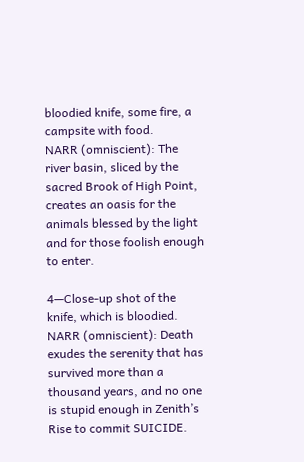bloodied knife, some fire, a campsite with food.
NARR (omniscient): The river basin, sliced by the sacred Brook of High Point, creates an oasis for the animals blessed by the light and for those foolish enough to enter.

4—Close-up shot of the knife, which is bloodied.
NARR (omniscient): Death exudes the serenity that has survived more than a thousand years, and no one is stupid enough in Zenith’s Rise to commit SUICIDE.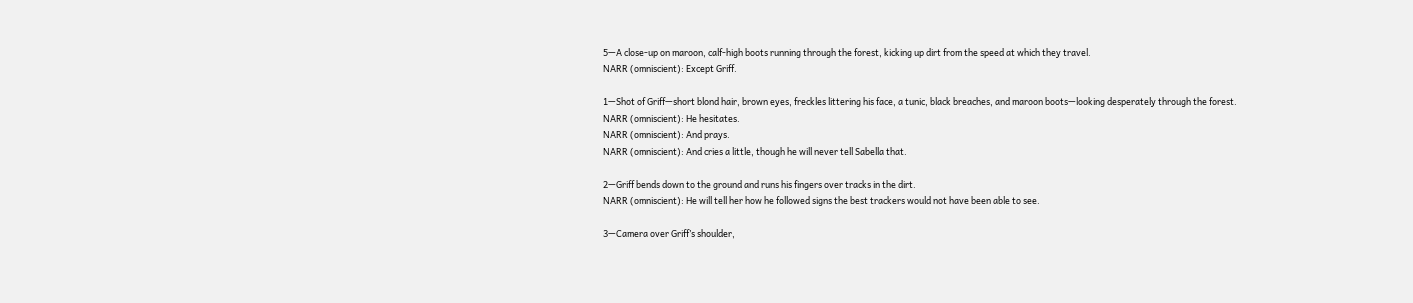5—A close-up on maroon, calf-high boots running through the forest, kicking up dirt from the speed at which they travel.
NARR (omniscient): Except Griff.

1—Shot of Griff—short blond hair, brown eyes, freckles littering his face, a tunic, black breaches, and maroon boots—looking desperately through the forest.
NARR (omniscient): He hesitates.
NARR (omniscient): And prays.
NARR (omniscient): And cries a little, though he will never tell Sabella that.

2—Griff bends down to the ground and runs his fingers over tracks in the dirt.
NARR (omniscient): He will tell her how he followed signs the best trackers would not have been able to see.

3—Camera over Griff’s shoulder,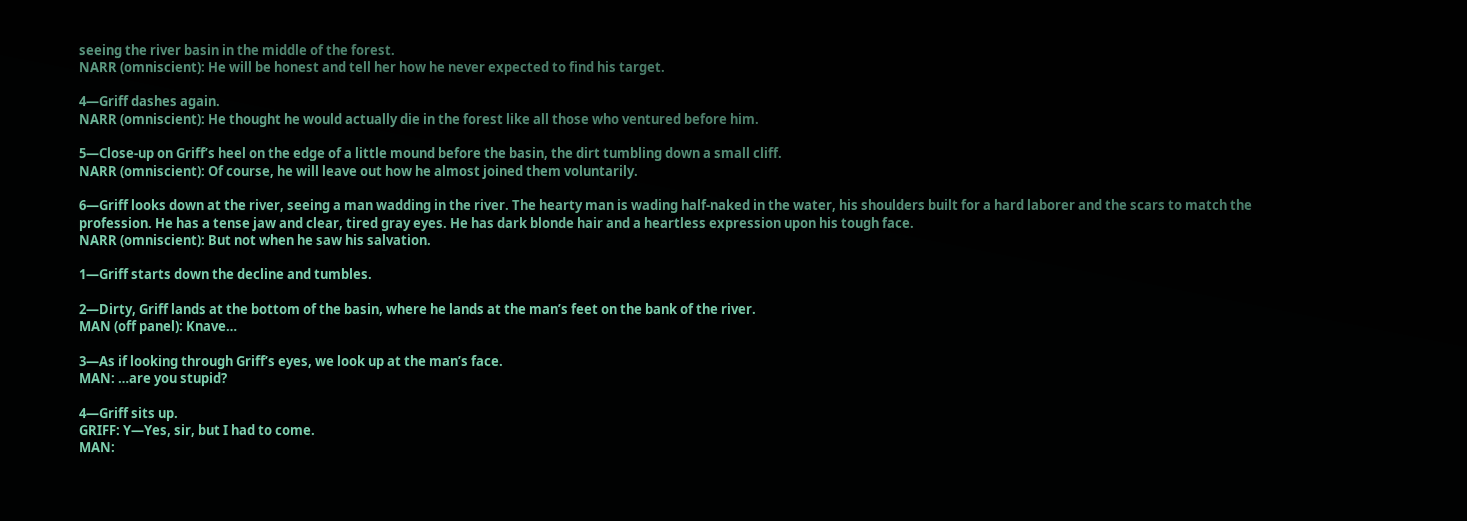seeing the river basin in the middle of the forest.
NARR (omniscient): He will be honest and tell her how he never expected to find his target.

4—Griff dashes again.
NARR (omniscient): He thought he would actually die in the forest like all those who ventured before him.

5—Close-up on Griff’s heel on the edge of a little mound before the basin, the dirt tumbling down a small cliff.
NARR (omniscient): Of course, he will leave out how he almost joined them voluntarily.

6—Griff looks down at the river, seeing a man wadding in the river. The hearty man is wading half-naked in the water, his shoulders built for a hard laborer and the scars to match the profession. He has a tense jaw and clear, tired gray eyes. He has dark blonde hair and a heartless expression upon his tough face.
NARR (omniscient): But not when he saw his salvation.

1—Griff starts down the decline and tumbles.

2—Dirty, Griff lands at the bottom of the basin, where he lands at the man’s feet on the bank of the river.
MAN (off panel): Knave…

3—As if looking through Griff’s eyes, we look up at the man’s face.
MAN: …are you stupid?

4—Griff sits up.
GRIFF: Y—Yes, sir, but I had to come.
MAN: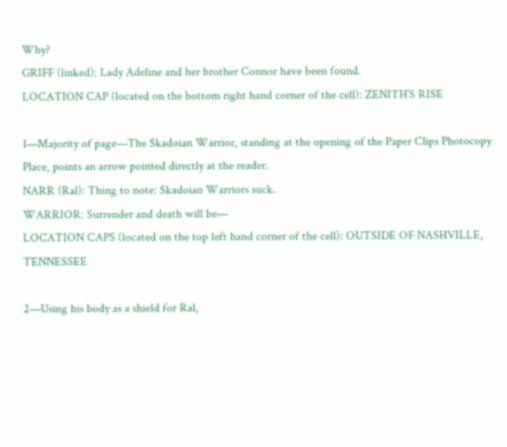Why?
GRIFF (linked): Lady Adeline and her brother Connor have been found.
LOCATION CAP (located on the bottom right hand corner of the cell): ZENITH’S RISE

1—Majority of page—The Skadoian Warrior, standing at the opening of the Paper Clips Photocopy Place, points an arrow pointed directly at the reader.
NARR (Ral): Thing to note: Skadoian Warriors suck.
WARRIOR: Surrender and death will be—
LOCATION CAPS (located on the top left hand corner of the cell): OUTSIDE OF NASHVILLE, TENNESSEE

2—Using his body as a shield for Ral,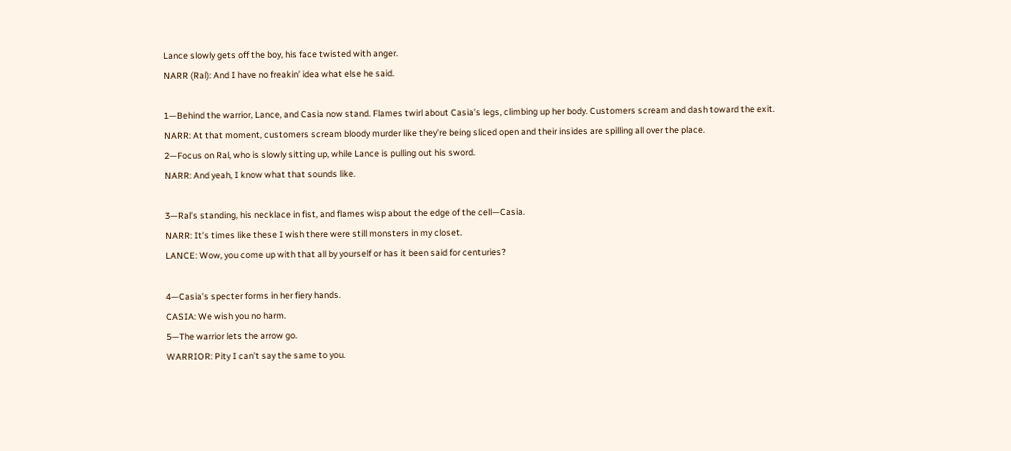Lance slowly gets off the boy, his face twisted with anger.
NARR (Ral): And I have no freakin’ idea what else he said.

1—Behind the warrior, Lance, and Casia now stand. Flames twirl about Casia’s legs, climbing up her body. Customers scream and dash toward the exit.
NARR: At that moment, customers scream bloody murder like they’re being sliced open and their insides are spilling all over the place.
2—Focus on Ral, who is slowly sitting up, while Lance is pulling out his sword.
NARR: And yeah, I know what that sounds like.

3—Ral’s standing, his necklace in fist, and flames wisp about the edge of the cell—Casia.
NARR: It’s times like these I wish there were still monsters in my closet.
LANCE: Wow, you come up with that all by yourself or has it been said for centuries?

4—Casia’s specter forms in her fiery hands.
CASIA: We wish you no harm.
5—The warrior lets the arrow go.
WARRIOR: Pity I can’t say the same to you.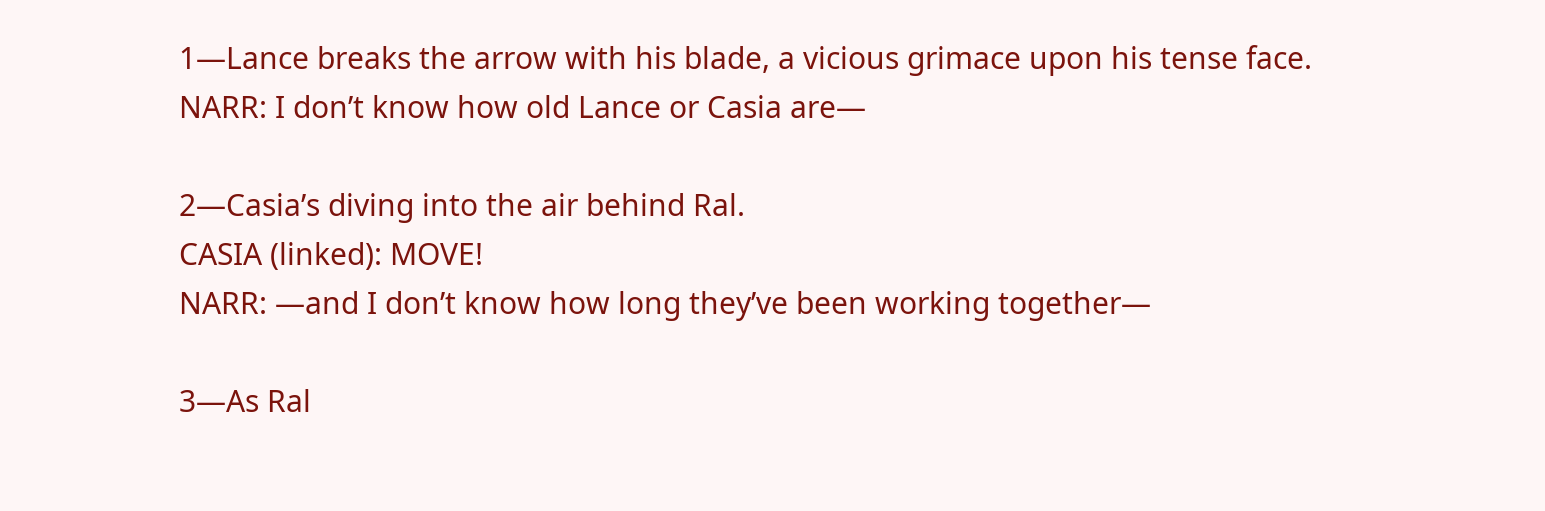1—Lance breaks the arrow with his blade, a vicious grimace upon his tense face.
NARR: I don’t know how old Lance or Casia are—

2—Casia’s diving into the air behind Ral.
CASIA (linked): MOVE!
NARR: —and I don’t know how long they’ve been working together—

3—As Ral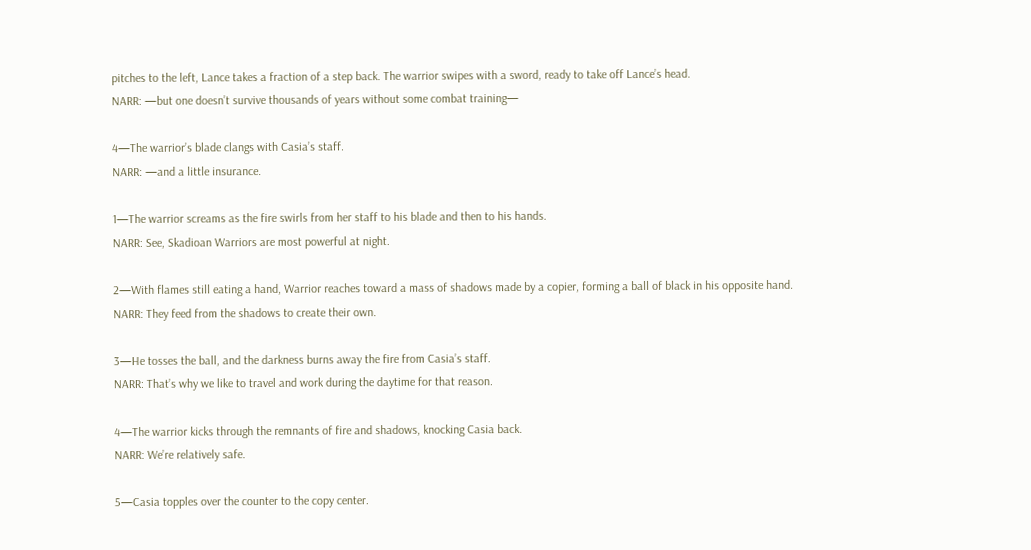pitches to the left, Lance takes a fraction of a step back. The warrior swipes with a sword, ready to take off Lance’s head.
NARR: —but one doesn’t survive thousands of years without some combat training—

4—The warrior’s blade clangs with Casia’s staff.
NARR: —and a little insurance.

1—The warrior screams as the fire swirls from her staff to his blade and then to his hands.
NARR: See, Skadioan Warriors are most powerful at night.

2—With flames still eating a hand, Warrior reaches toward a mass of shadows made by a copier, forming a ball of black in his opposite hand.
NARR: They feed from the shadows to create their own.

3—He tosses the ball, and the darkness burns away the fire from Casia’s staff.
NARR: That’s why we like to travel and work during the daytime for that reason.

4—The warrior kicks through the remnants of fire and shadows, knocking Casia back.
NARR: We’re relatively safe.

5—Casia topples over the counter to the copy center.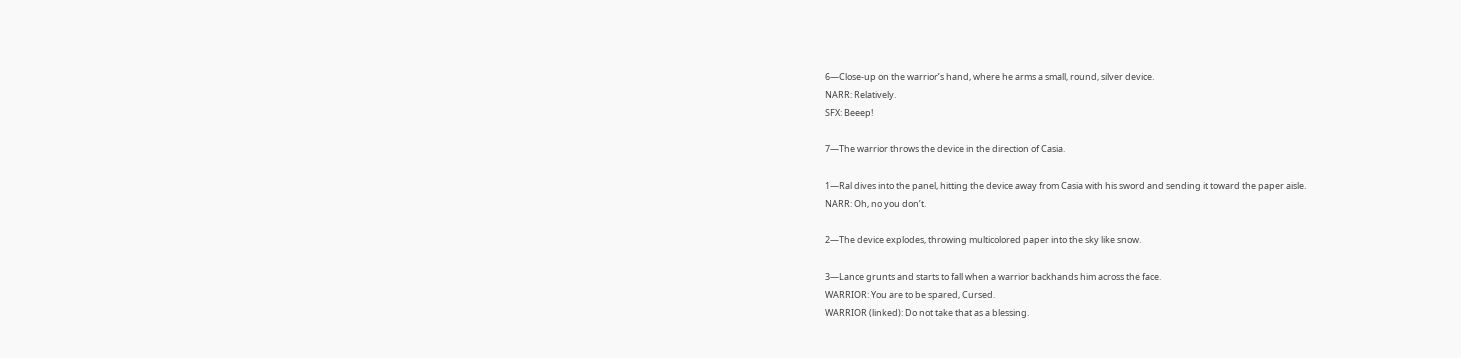6—Close-up on the warrior’s hand, where he arms a small, round, silver device.
NARR: Relatively.
SFX: Beeep!

7—The warrior throws the device in the direction of Casia.

1—Ral dives into the panel, hitting the device away from Casia with his sword and sending it toward the paper aisle.
NARR: Oh, no you don’t.

2—The device explodes, throwing multicolored paper into the sky like snow.

3—Lance grunts and starts to fall when a warrior backhands him across the face.
WARRIOR: You are to be spared, Cursed.
WARRIOR (linked): Do not take that as a blessing.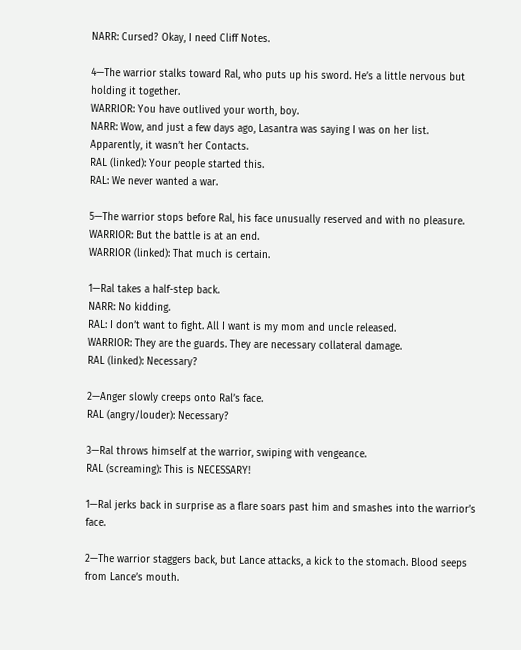NARR: Cursed? Okay, I need Cliff Notes.

4—The warrior stalks toward Ral, who puts up his sword. He’s a little nervous but holding it together.
WARRIOR: You have outlived your worth, boy.
NARR: Wow, and just a few days ago, Lasantra was saying I was on her list. Apparently, it wasn’t her Contacts.
RAL (linked): Your people started this.
RAL: We never wanted a war.

5—The warrior stops before Ral, his face unusually reserved and with no pleasure.
WARRIOR: But the battle is at an end.
WARRIOR (linked): That much is certain.

1—Ral takes a half-step back.
NARR: No kidding.
RAL: I don’t want to fight. All I want is my mom and uncle released.
WARRIOR: They are the guards. They are necessary collateral damage.
RAL (linked): Necessary?

2—Anger slowly creeps onto Ral’s face.
RAL (angry/louder): Necessary?

3—Ral throws himself at the warrior, swiping with vengeance.
RAL (screaming): This is NECESSARY!

1—Ral jerks back in surprise as a flare soars past him and smashes into the warrior’s face.

2—The warrior staggers back, but Lance attacks, a kick to the stomach. Blood seeps from Lance’s mouth.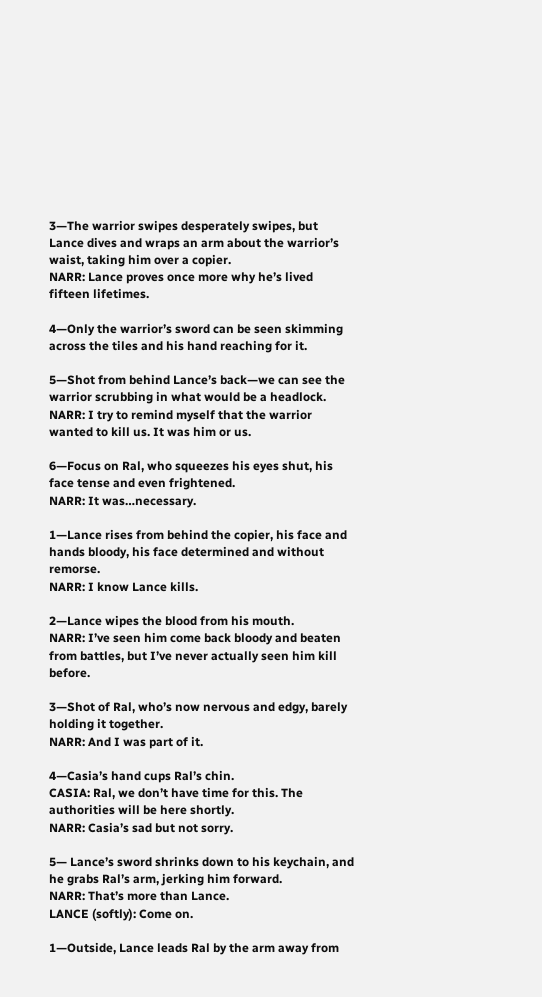3—The warrior swipes desperately swipes, but Lance dives and wraps an arm about the warrior’s waist, taking him over a copier.
NARR: Lance proves once more why he’s lived fifteen lifetimes.

4—Only the warrior’s sword can be seen skimming across the tiles and his hand reaching for it.

5—Shot from behind Lance’s back—we can see the warrior scrubbing in what would be a headlock.
NARR: I try to remind myself that the warrior wanted to kill us. It was him or us.

6—Focus on Ral, who squeezes his eyes shut, his face tense and even frightened.
NARR: It was…necessary.

1—Lance rises from behind the copier, his face and hands bloody, his face determined and without remorse.
NARR: I know Lance kills.

2—Lance wipes the blood from his mouth.
NARR: I’ve seen him come back bloody and beaten from battles, but I’ve never actually seen him kill before.

3—Shot of Ral, who’s now nervous and edgy, barely holding it together.
NARR: And I was part of it.

4—Casia’s hand cups Ral’s chin.
CASIA: Ral, we don’t have time for this. The authorities will be here shortly.
NARR: Casia’s sad but not sorry.

5— Lance’s sword shrinks down to his keychain, and he grabs Ral’s arm, jerking him forward.
NARR: That’s more than Lance.
LANCE (softly): Come on.

1—Outside, Lance leads Ral by the arm away from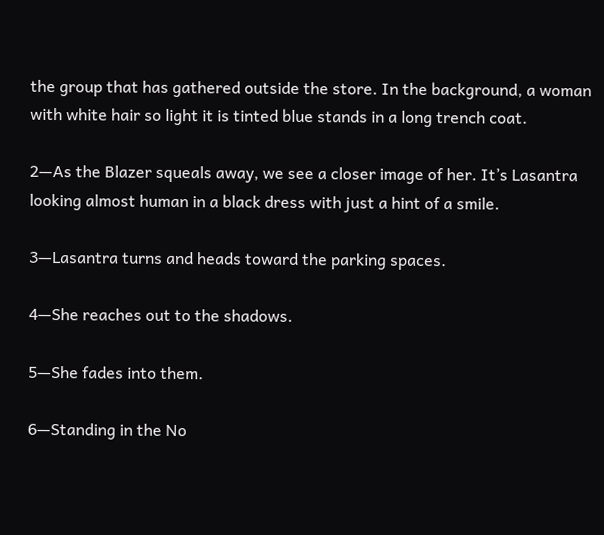the group that has gathered outside the store. In the background, a woman with white hair so light it is tinted blue stands in a long trench coat.

2—As the Blazer squeals away, we see a closer image of her. It’s Lasantra looking almost human in a black dress with just a hint of a smile.

3—Lasantra turns and heads toward the parking spaces.

4—She reaches out to the shadows.

5—She fades into them.

6—Standing in the No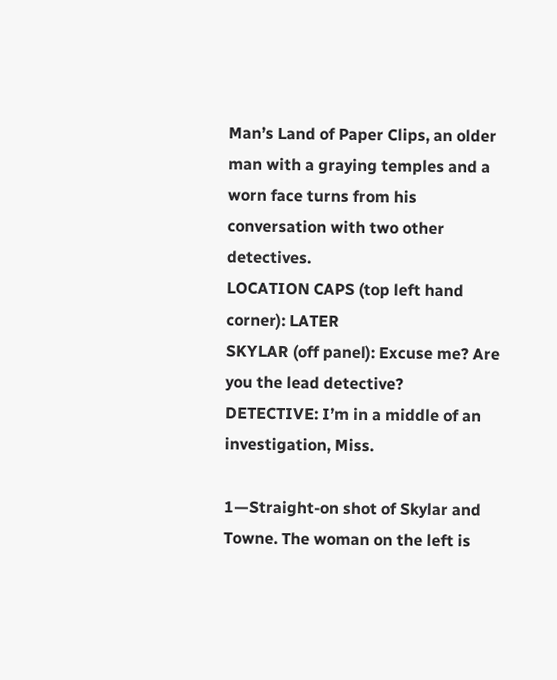Man’s Land of Paper Clips, an older man with a graying temples and a worn face turns from his conversation with two other detectives.
LOCATION CAPS (top left hand corner): LATER
SKYLAR (off panel): Excuse me? Are you the lead detective?
DETECTIVE: I’m in a middle of an investigation, Miss.

1—Straight-on shot of Skylar and Towne. The woman on the left is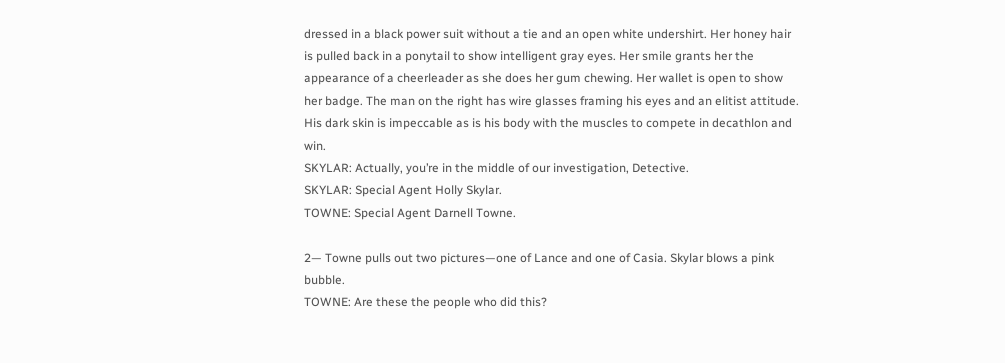dressed in a black power suit without a tie and an open white undershirt. Her honey hair is pulled back in a ponytail to show intelligent gray eyes. Her smile grants her the appearance of a cheerleader as she does her gum chewing. Her wallet is open to show her badge. The man on the right has wire glasses framing his eyes and an elitist attitude. His dark skin is impeccable as is his body with the muscles to compete in decathlon and win.
SKYLAR: Actually, you’re in the middle of our investigation, Detective.
SKYLAR: Special Agent Holly Skylar.
TOWNE: Special Agent Darnell Towne.

2— Towne pulls out two pictures—one of Lance and one of Casia. Skylar blows a pink bubble.
TOWNE: Are these the people who did this?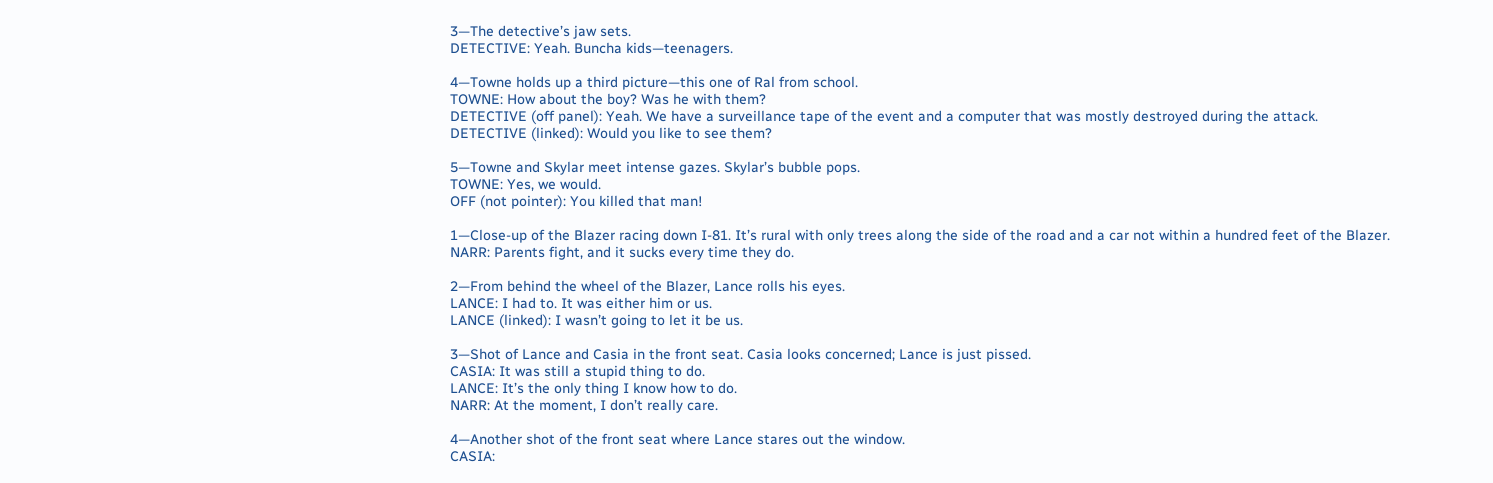3—The detective’s jaw sets.
DETECTIVE: Yeah. Buncha kids—teenagers.

4—Towne holds up a third picture—this one of Ral from school.
TOWNE: How about the boy? Was he with them?
DETECTIVE (off panel): Yeah. We have a surveillance tape of the event and a computer that was mostly destroyed during the attack.
DETECTIVE (linked): Would you like to see them?

5—Towne and Skylar meet intense gazes. Skylar’s bubble pops.
TOWNE: Yes, we would.
OFF (not pointer): You killed that man!

1—Close-up of the Blazer racing down I-81. It’s rural with only trees along the side of the road and a car not within a hundred feet of the Blazer.
NARR: Parents fight, and it sucks every time they do.

2—From behind the wheel of the Blazer, Lance rolls his eyes.
LANCE: I had to. It was either him or us.
LANCE (linked): I wasn’t going to let it be us.

3—Shot of Lance and Casia in the front seat. Casia looks concerned; Lance is just pissed.
CASIA: It was still a stupid thing to do.
LANCE: It’s the only thing I know how to do.
NARR: At the moment, I don’t really care.

4—Another shot of the front seat where Lance stares out the window.
CASIA: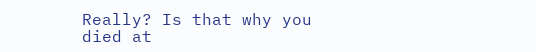Really? Is that why you died at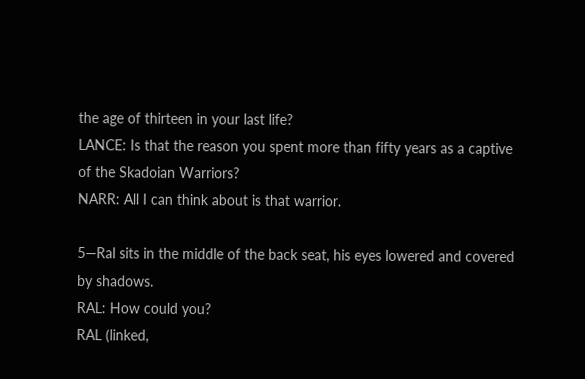the age of thirteen in your last life?
LANCE: Is that the reason you spent more than fifty years as a captive of the Skadoian Warriors?
NARR: All I can think about is that warrior.

5—Ral sits in the middle of the back seat, his eyes lowered and covered by shadows.
RAL: How could you?
RAL (linked,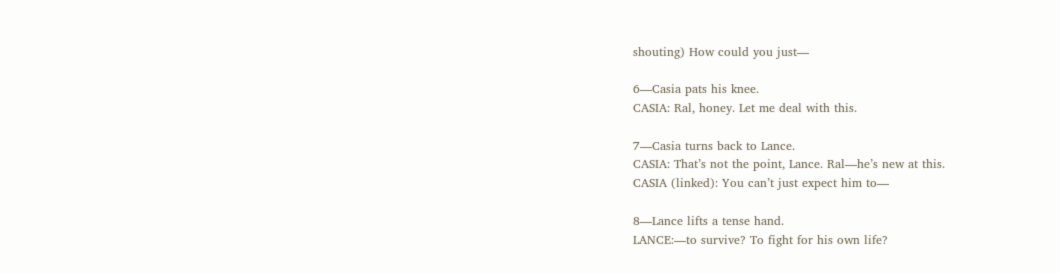shouting) How could you just—

6—Casia pats his knee.
CASIA: Ral, honey. Let me deal with this.

7—Casia turns back to Lance.
CASIA: That’s not the point, Lance. Ral—he’s new at this.
CASIA (linked): You can’t just expect him to—

8—Lance lifts a tense hand.
LANCE:—to survive? To fight for his own life?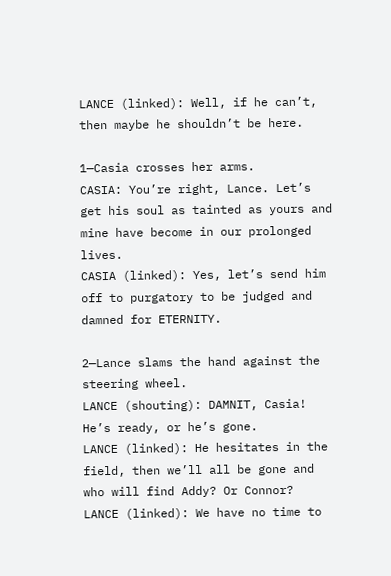LANCE (linked): Well, if he can’t, then maybe he shouldn’t be here.

1—Casia crosses her arms.
CASIA: You’re right, Lance. Let’s get his soul as tainted as yours and mine have become in our prolonged lives.
CASIA (linked): Yes, let’s send him off to purgatory to be judged and damned for ETERNITY.

2—Lance slams the hand against the steering wheel.
LANCE (shouting): DAMNIT, Casia! He’s ready, or he’s gone.
LANCE (linked): He hesitates in the field, then we’ll all be gone and who will find Addy? Or Connor?
LANCE (linked): We have no time to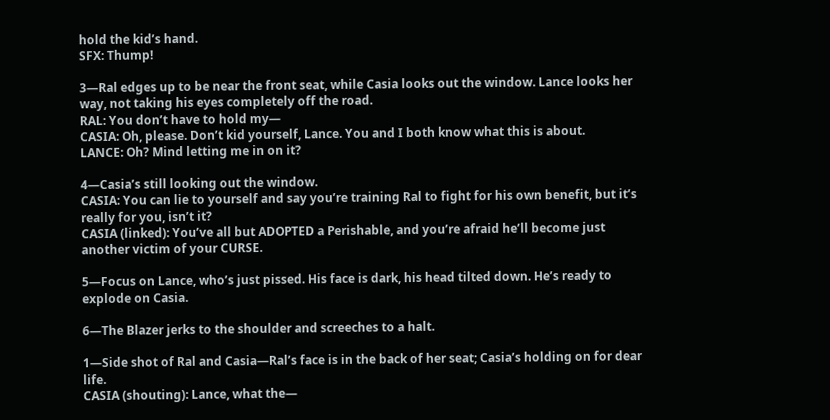hold the kid’s hand.
SFX: Thump!

3—Ral edges up to be near the front seat, while Casia looks out the window. Lance looks her way, not taking his eyes completely off the road.
RAL: You don’t have to hold my—
CASIA: Oh, please. Don’t kid yourself, Lance. You and I both know what this is about.
LANCE: Oh? Mind letting me in on it?

4—Casia’s still looking out the window.
CASIA: You can lie to yourself and say you’re training Ral to fight for his own benefit, but it’s really for you, isn’t it?
CASIA (linked): You’ve all but ADOPTED a Perishable, and you’re afraid he’ll become just another victim of your CURSE.

5—Focus on Lance, who’s just pissed. His face is dark, his head tilted down. He’s ready to explode on Casia.

6—The Blazer jerks to the shoulder and screeches to a halt.

1—Side shot of Ral and Casia—Ral’s face is in the back of her seat; Casia’s holding on for dear life.
CASIA (shouting): Lance, what the—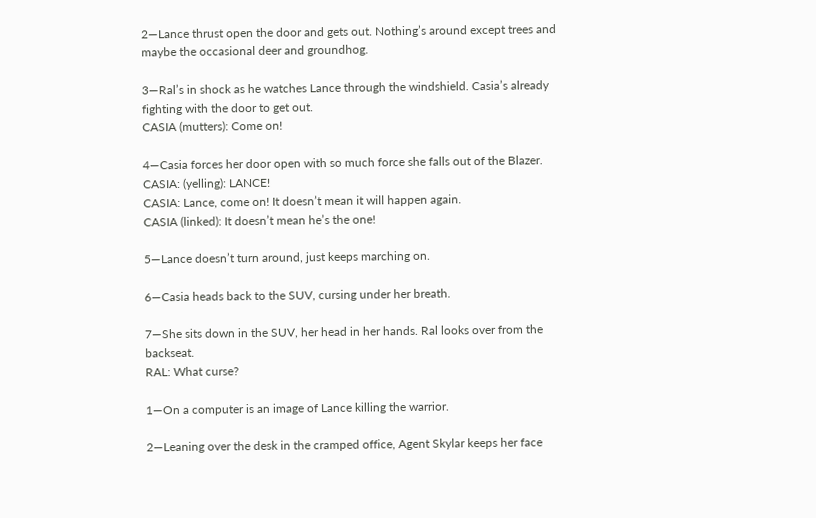2—Lance thrust open the door and gets out. Nothing’s around except trees and maybe the occasional deer and groundhog.

3—Ral’s in shock as he watches Lance through the windshield. Casia’s already fighting with the door to get out.
CASIA (mutters): Come on!

4—Casia forces her door open with so much force she falls out of the Blazer.
CASIA: (yelling): LANCE!
CASIA: Lance, come on! It doesn’t mean it will happen again.
CASIA (linked): It doesn’t mean he’s the one!

5—Lance doesn’t turn around, just keeps marching on.

6—Casia heads back to the SUV, cursing under her breath.

7—She sits down in the SUV, her head in her hands. Ral looks over from the backseat.
RAL: What curse?

1—On a computer is an image of Lance killing the warrior.

2—Leaning over the desk in the cramped office, Agent Skylar keeps her face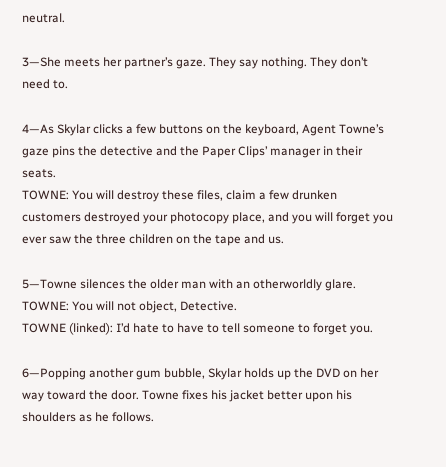neutral.

3—She meets her partner’s gaze. They say nothing. They don’t need to.

4—As Skylar clicks a few buttons on the keyboard, Agent Towne’s gaze pins the detective and the Paper Clips’ manager in their seats.
TOWNE: You will destroy these files, claim a few drunken customers destroyed your photocopy place, and you will forget you ever saw the three children on the tape and us.

5—Towne silences the older man with an otherworldly glare.
TOWNE: You will not object, Detective.
TOWNE (linked): I’d hate to have to tell someone to forget you.

6—Popping another gum bubble, Skylar holds up the DVD on her way toward the door. Towne fixes his jacket better upon his shoulders as he follows.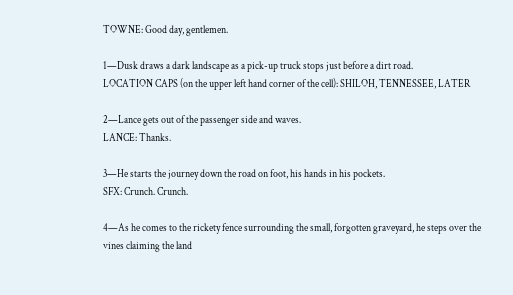TOWNE: Good day, gentlemen.

1—Dusk draws a dark landscape as a pick-up truck stops just before a dirt road.
LOCATION CAPS (on the upper left hand corner of the cell): SHILOH, TENNESSEE, LATER

2—Lance gets out of the passenger side and waves.
LANCE: Thanks.

3—He starts the journey down the road on foot, his hands in his pockets.
SFX: Crunch. Crunch.

4—As he comes to the rickety fence surrounding the small, forgotten graveyard, he steps over the vines claiming the land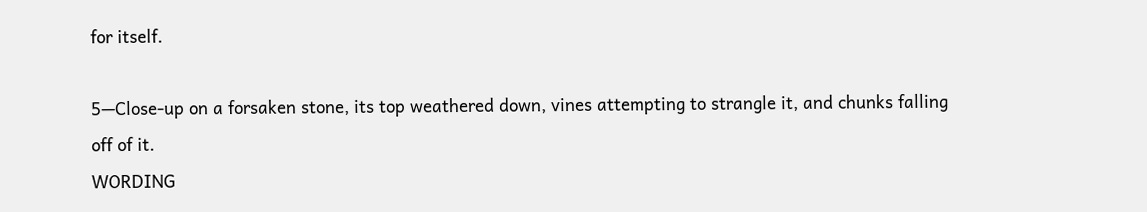for itself.

5—Close-up on a forsaken stone, its top weathered down, vines attempting to strangle it, and chunks falling off of it.
WORDING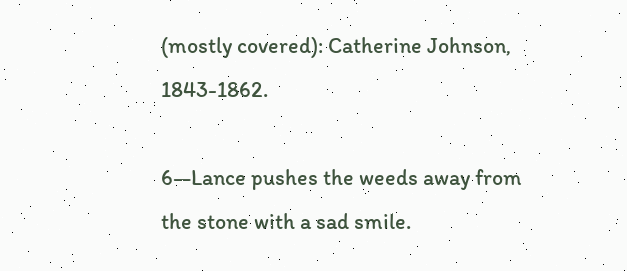(mostly covered): Catherine Johnson, 1843-1862.

6—Lance pushes the weeds away from the stone with a sad smile.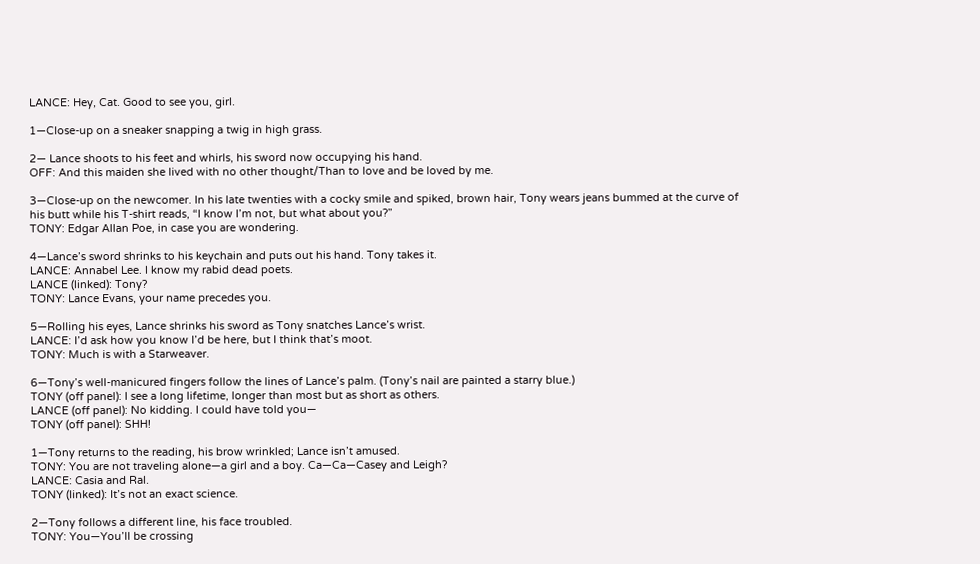LANCE: Hey, Cat. Good to see you, girl.

1—Close-up on a sneaker snapping a twig in high grass.

2— Lance shoots to his feet and whirls, his sword now occupying his hand.
OFF: And this maiden she lived with no other thought/Than to love and be loved by me.

3—Close-up on the newcomer. In his late twenties with a cocky smile and spiked, brown hair, Tony wears jeans bummed at the curve of his butt while his T-shirt reads, “I know I’m not, but what about you?”
TONY: Edgar Allan Poe, in case you are wondering.

4—Lance’s sword shrinks to his keychain and puts out his hand. Tony takes it.
LANCE: Annabel Lee. I know my rabid dead poets.
LANCE (linked): Tony?
TONY: Lance Evans, your name precedes you.

5—Rolling his eyes, Lance shrinks his sword as Tony snatches Lance’s wrist.
LANCE: I’d ask how you know I’d be here, but I think that’s moot.
TONY: Much is with a Starweaver.

6—Tony’s well-manicured fingers follow the lines of Lance’s palm. (Tony’s nail are painted a starry blue.)
TONY (off panel): I see a long lifetime, longer than most but as short as others.
LANCE (off panel): No kidding. I could have told you—
TONY (off panel): SHH!

1—Tony returns to the reading, his brow wrinkled; Lance isn’t amused.
TONY: You are not traveling alone—a girl and a boy. Ca—Ca—Casey and Leigh?
LANCE: Casia and Ral.
TONY (linked): It’s not an exact science.

2—Tony follows a different line, his face troubled.
TONY: You—You’ll be crossing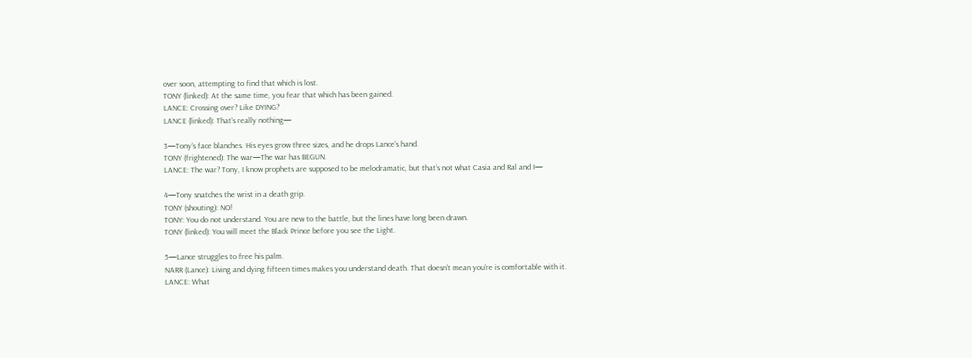over soon, attempting to find that which is lost.
TONY (linked): At the same time, you fear that which has been gained.
LANCE: Crossing over? Like DYING?
LANCE (linked): That’s really nothing—

3—Tony’s face blanches. His eyes grow three sizes, and he drops Lance’s hand.
TONY (frightened): The war—The war has BEGUN.
LANCE: The war? Tony, I know prophets are supposed to be melodramatic, but that’s not what Casia and Ral and I—

4—Tony snatches the wrist in a death grip.
TONY (shouting): NO!
TONY: You do not understand. You are new to the battle, but the lines have long been drawn.
TONY (linked): You will meet the Black Prince before you see the Light.

5—Lance struggles to free his palm.
NARR (Lance): Living and dying fifteen times makes you understand death. That doesn’t mean you’re is comfortable with it.
LANCE: What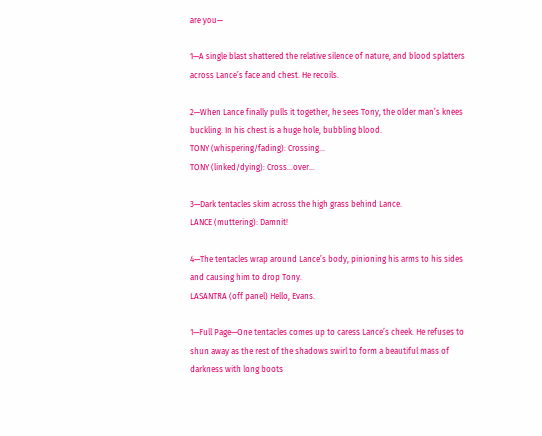are you—

1—A single blast shattered the relative silence of nature, and blood splatters across Lance’s face and chest. He recoils.

2—When Lance finally pulls it together, he sees Tony, the older man’s knees buckling. In his chest is a huge hole, bubbling blood.
TONY (whispering/fading): Crossing…
TONY (linked/dying): Cross…over…

3—Dark tentacles skim across the high grass behind Lance.
LANCE (muttering): Damnit!

4—The tentacles wrap around Lance’s body, pinioning his arms to his sides and causing him to drop Tony.
LASANTRA (off panel) Hello, Evans.

1—Full Page—One tentacles comes up to caress Lance’s cheek. He refuses to shun away as the rest of the shadows swirl to form a beautiful mass of darkness with long boots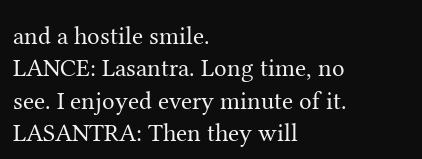and a hostile smile.
LANCE: Lasantra. Long time, no see. I enjoyed every minute of it.
LASANTRA: Then they will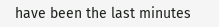have been the last minutes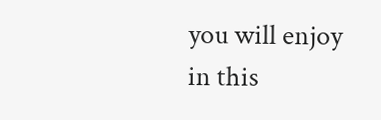you will enjoy in this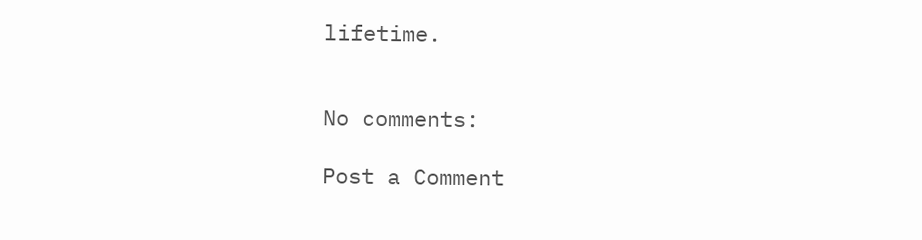lifetime.


No comments:

Post a Comment